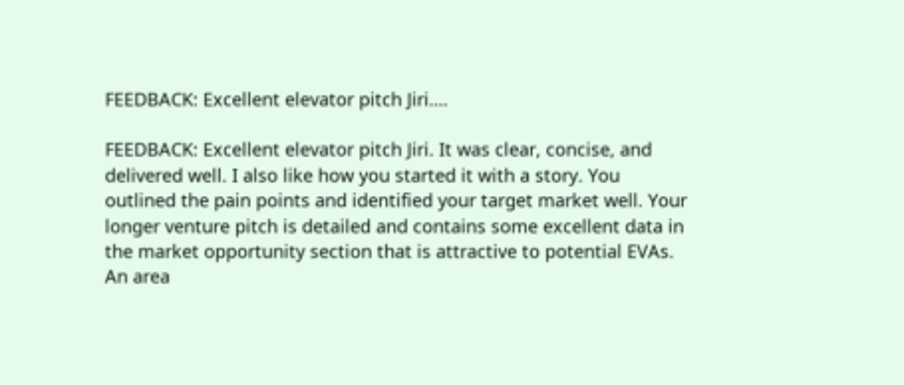FEEDBACK: Excellent elevator pitch Jiri….

FEEDBACK: Excellent elevator pitch Jiri. It was clear, concise, and delivered well. I also like how you started it with a story. You outlined the pain points and identified your target market well. Your longer venture pitch is detailed and contains some excellent data in the market opportunity section that is attractive to potential EVAs. An area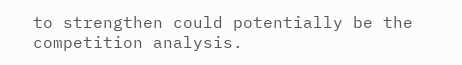to strengthen could potentially be the competition analysis.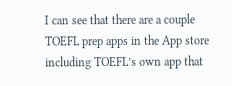I can see that there are a couple TOEFL prep apps in the App store including TOEFL’s own app that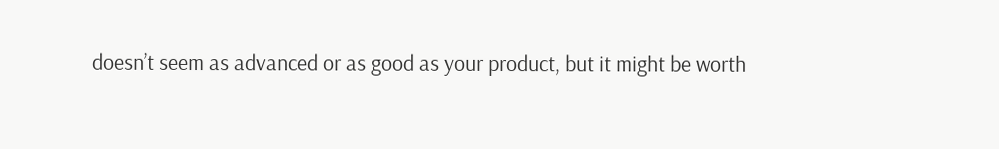doesn’t seem as advanced or as good as your product, but it might be worth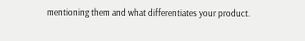mentioning them and what differentiates your product.